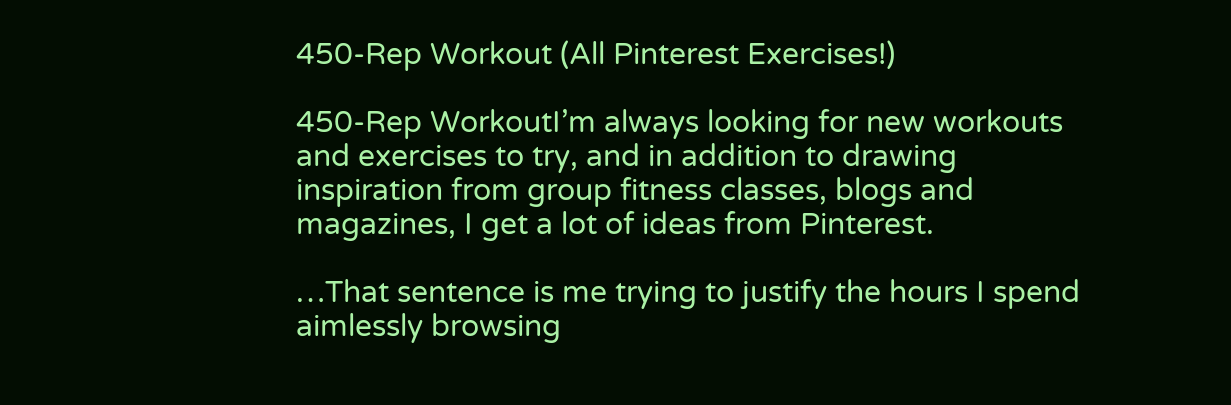450-Rep Workout (All Pinterest Exercises!)

450-Rep WorkoutI’m always looking for new workouts and exercises to try, and in addition to drawing inspiration from group fitness classes, blogs and magazines, I get a lot of ideas from Pinterest.

…That sentence is me trying to justify the hours I spend aimlessly browsing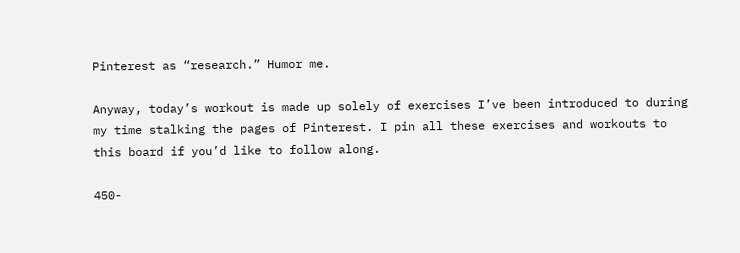Pinterest as “research.” Humor me.

Anyway, today’s workout is made up solely of exercises I’ve been introduced to during my time stalking the pages of Pinterest. I pin all these exercises and workouts to this board if you’d like to follow along.

450-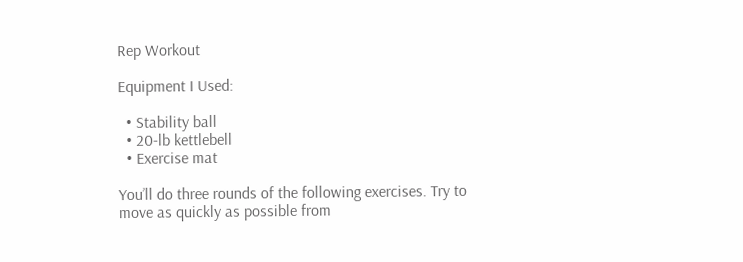Rep Workout

Equipment I Used:

  • Stability ball
  • 20-lb kettlebell
  • Exercise mat

You’ll do three rounds of the following exercises. Try to move as quickly as possible from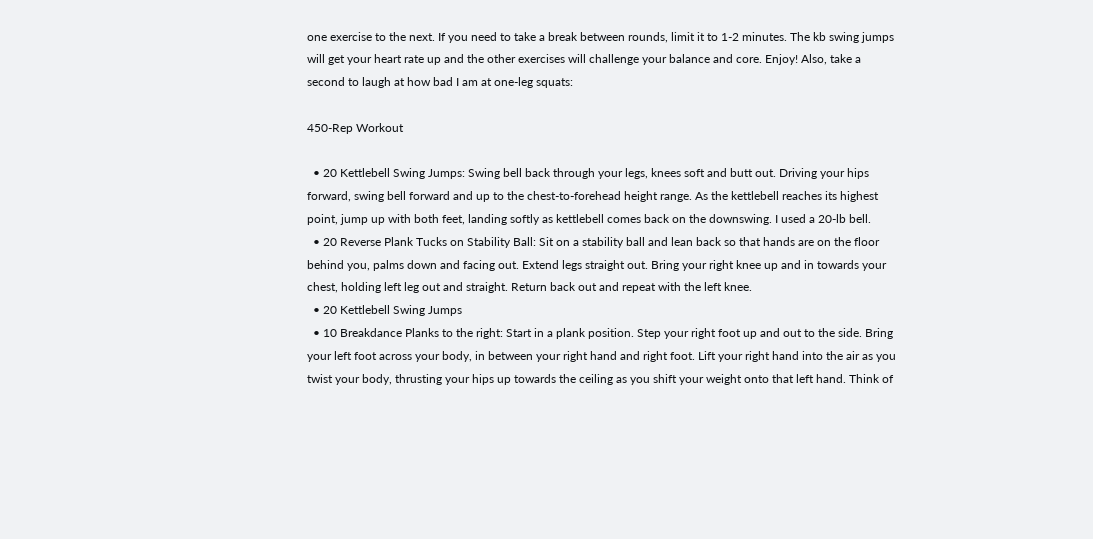one exercise to the next. If you need to take a break between rounds, limit it to 1-2 minutes. The kb swing jumps will get your heart rate up and the other exercises will challenge your balance and core. Enjoy! Also, take a second to laugh at how bad I am at one-leg squats:

450-Rep Workout

  • 20 Kettlebell Swing Jumps: Swing bell back through your legs, knees soft and butt out. Driving your hips forward, swing bell forward and up to the chest-to-forehead height range. As the kettlebell reaches its highest point, jump up with both feet, landing softly as kettlebell comes back on the downswing. I used a 20-lb bell.
  • 20 Reverse Plank Tucks on Stability Ball: Sit on a stability ball and lean back so that hands are on the floor behind you, palms down and facing out. Extend legs straight out. Bring your right knee up and in towards your chest, holding left leg out and straight. Return back out and repeat with the left knee.
  • 20 Kettlebell Swing Jumps
  • 10 Breakdance Planks to the right: Start in a plank position. Step your right foot up and out to the side. Bring your left foot across your body, in between your right hand and right foot. Lift your right hand into the air as you twist your body, thrusting your hips up towards the ceiling as you shift your weight onto that left hand. Think of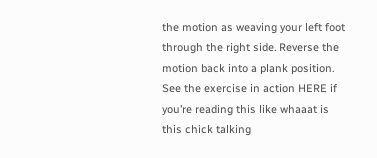the motion as weaving your left foot through the right side. Reverse the motion back into a plank position. See the exercise in action HERE if you’re reading this like whaaat is this chick talking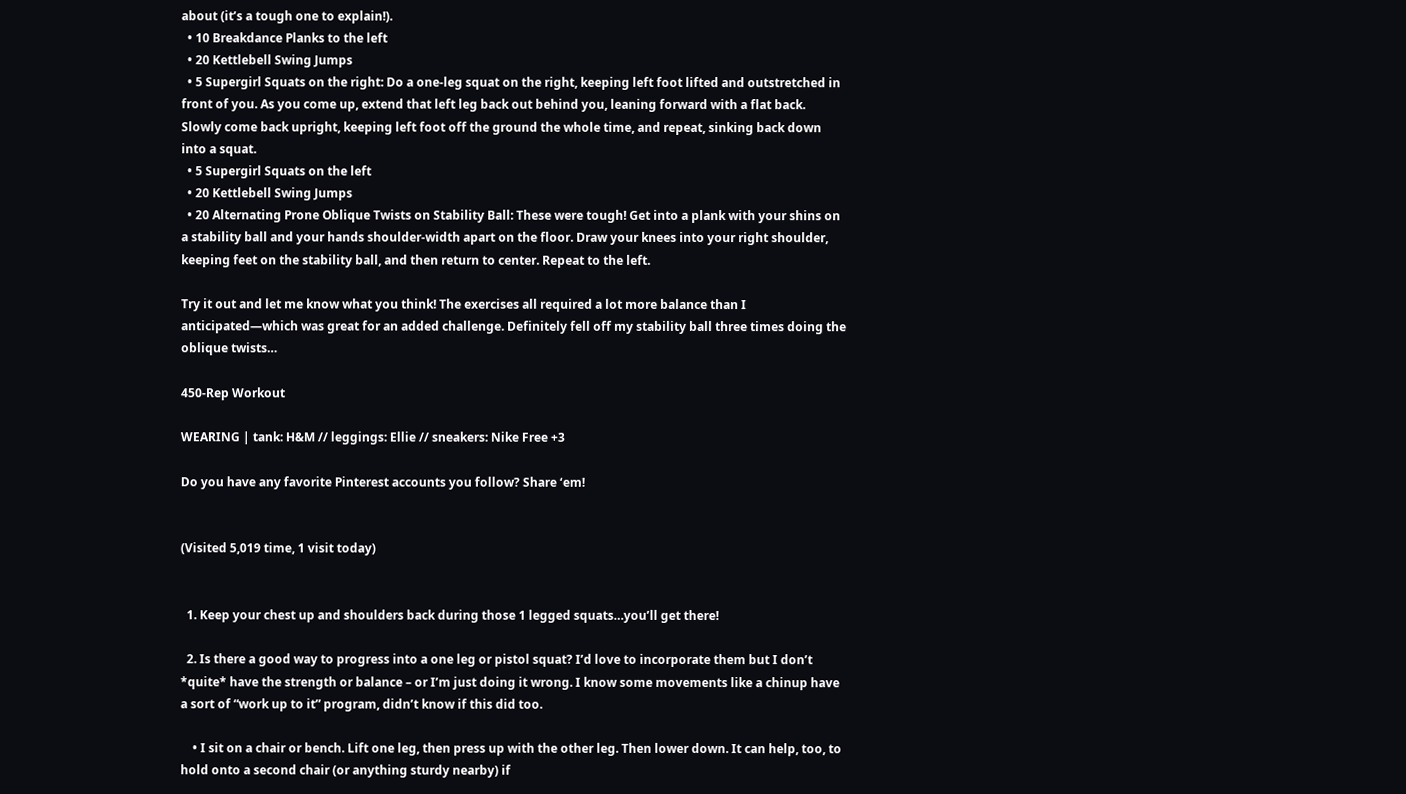about (it’s a tough one to explain!).
  • 10 Breakdance Planks to the left
  • 20 Kettlebell Swing Jumps
  • 5 Supergirl Squats on the right: Do a one-leg squat on the right, keeping left foot lifted and outstretched in front of you. As you come up, extend that left leg back out behind you, leaning forward with a flat back. Slowly come back upright, keeping left foot off the ground the whole time, and repeat, sinking back down into a squat.
  • 5 Supergirl Squats on the left
  • 20 Kettlebell Swing Jumps
  • 20 Alternating Prone Oblique Twists on Stability Ball: These were tough! Get into a plank with your shins on a stability ball and your hands shoulder-width apart on the floor. Draw your knees into your right shoulder, keeping feet on the stability ball, and then return to center. Repeat to the left.

Try it out and let me know what you think! The exercises all required a lot more balance than I anticipated—which was great for an added challenge. Definitely fell off my stability ball three times doing the oblique twists…

450-Rep Workout

WEARING | tank: H&M // leggings: Ellie // sneakers: Nike Free +3

Do you have any favorite Pinterest accounts you follow? Share ‘em!


(Visited 5,019 time, 1 visit today)


  1. Keep your chest up and shoulders back during those 1 legged squats…you’ll get there!

  2. Is there a good way to progress into a one leg or pistol squat? I’d love to incorporate them but I don’t *quite* have the strength or balance – or I’m just doing it wrong. I know some movements like a chinup have a sort of “work up to it” program, didn’t know if this did too.

    • I sit on a chair or bench. Lift one leg, then press up with the other leg. Then lower down. It can help, too, to hold onto a second chair (or anything sturdy nearby) if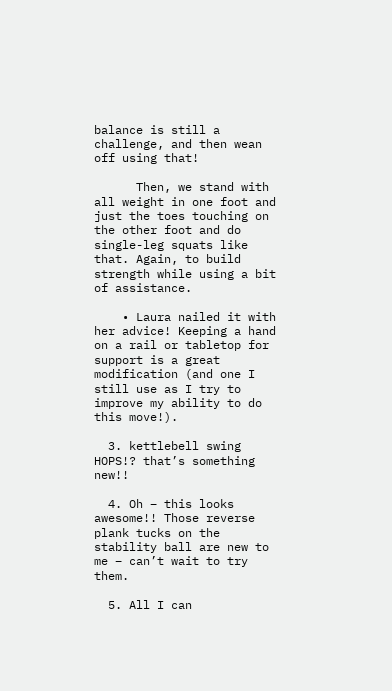balance is still a challenge, and then wean off using that!

      Then, we stand with all weight in one foot and just the toes touching on the other foot and do single-leg squats like that. Again, to build strength while using a bit of assistance.

    • Laura nailed it with her advice! Keeping a hand on a rail or tabletop for support is a great modification (and one I still use as I try to improve my ability to do this move!).

  3. kettlebell swing HOPS!? that’s something new!!

  4. Oh – this looks awesome!! Those reverse plank tucks on the stability ball are new to me – can’t wait to try them.

  5. All I can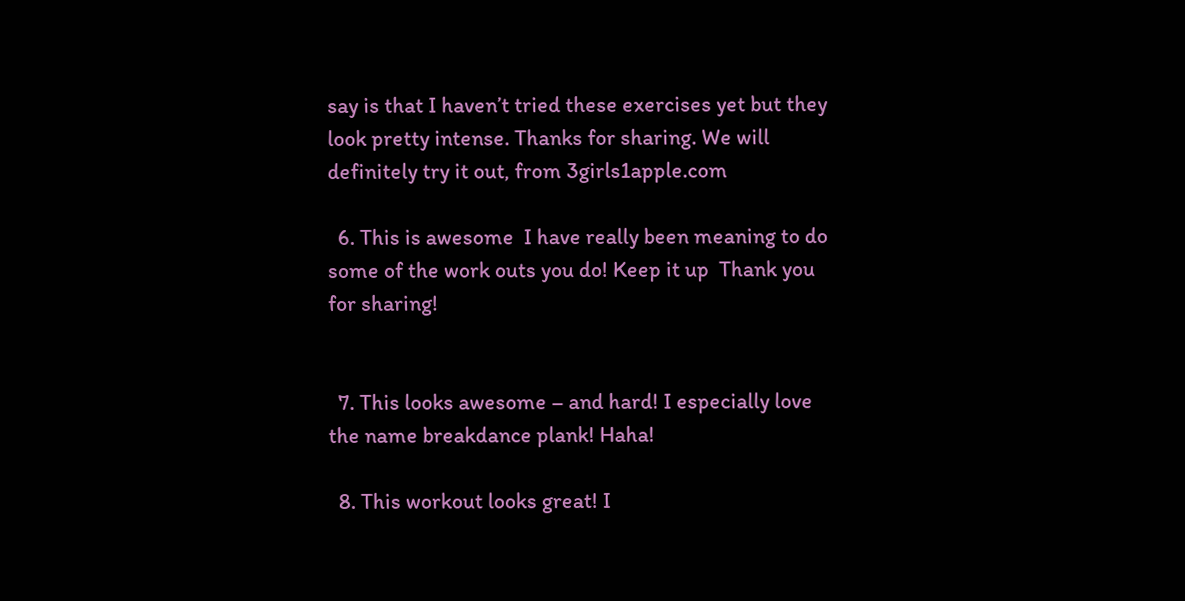say is that I haven’t tried these exercises yet but they look pretty intense. Thanks for sharing. We will definitely try it out, from 3girls1apple.com

  6. This is awesome  I have really been meaning to do some of the work outs you do! Keep it up  Thank you for sharing!


  7. This looks awesome – and hard! I especially love the name breakdance plank! Haha!

  8. This workout looks great! I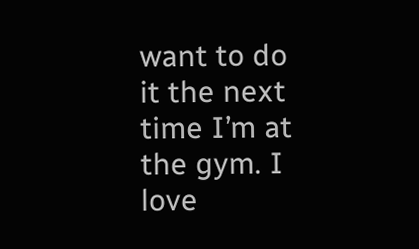want to do it the next time I’m at the gym. I love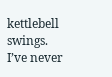kettlebell swings. I’ve never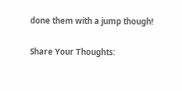done them with a jump though!

Share Your Thoughts: